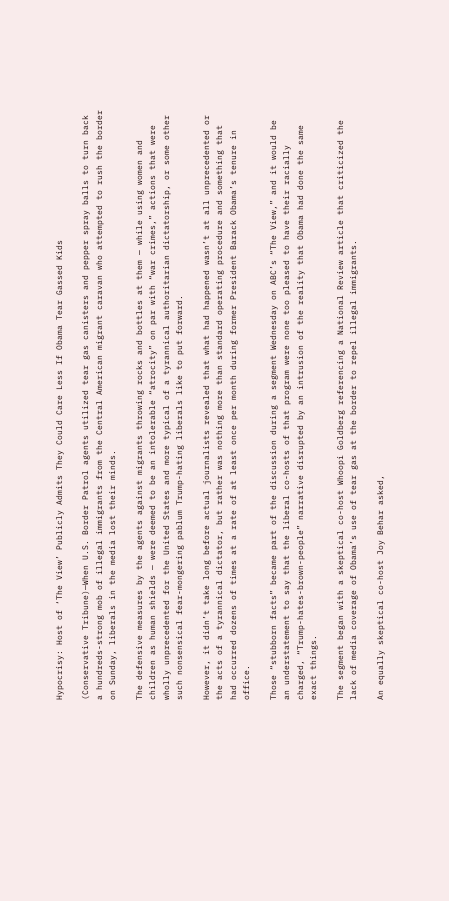Hypocrisy: Host of ‘The View’ Publicly Admits They Could Care Less If Obama Tear Gassed Kids

(Conservative Tribune)—When U.S. Border Patrol agents utilized tear gas canisters and pepper spray balls to turn back a hundreds-strong mob of illegal immigrants from the Central American migrant caravan who attempted to rush the border on Sunday, liberals in the media lost their minds.

The defensive measures by the agents against migrants throwing rocks and bottles at them — while using women and children as human shields — were deemed to be an intolerable “atrocity” on par with “war crimes,” actions that were wholly unprecedented for the United States and more typical of a tyrannical authoritarian dictatorship, or some other such nonsensical fear-mongering pablum Trump-hating liberals like to put forward.

However, it didn’t take long before actual journalists revealed that what had happened wasn’t at all unprecedented or the acts of a tyrannical dictator, but rather was nothing more than standard operating procedure and something that had occurred dozens of times at a rate of at least once per month during former President Barack Obama’s tenure in office.

Those “stubborn facts” became part of the discussion during a segment Wednesday on ABC’s “The View,” and it would be an understatement to say that the liberal co-hosts of that program were none too pleased to have their racially charged, “Trump-hates-brown-people” narrative disrupted by an intrusion of the reality that Obama had done the same exact things.

The segment began with a skeptical co-host Whoopi Goldberg referencing a National Review article that criticized the lack of media coverage of Obama’s use of tear gas at the border to repel illegal immigrants.

An equally skeptical co-host Joy Behar asked,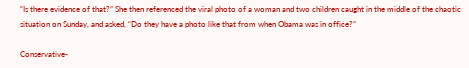“Is there evidence of that?” She then referenced the viral photo of a woman and two children caught in the middle of the chaotic situation on Sunday, and asked, “Do they have a photo like that from when Obama was in office?”

Conservative-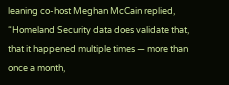leaning co-host Meghan McCain replied, “Homeland Security data does validate that, that it happened multiple times — more than once a month,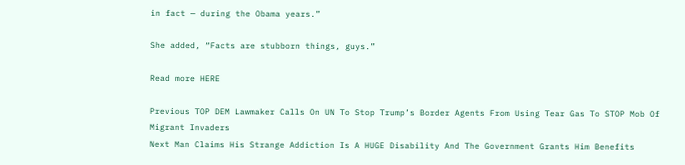in fact — during the Obama years.”

She added, “Facts are stubborn things, guys.”

Read more HERE

Previous TOP DEM Lawmaker Calls On UN To Stop Trump’s Border Agents From Using Tear Gas To STOP Mob Of Migrant Invaders
Next Man Claims His Strange Addiction Is A HUGE Disability And The Government Grants Him Benefits